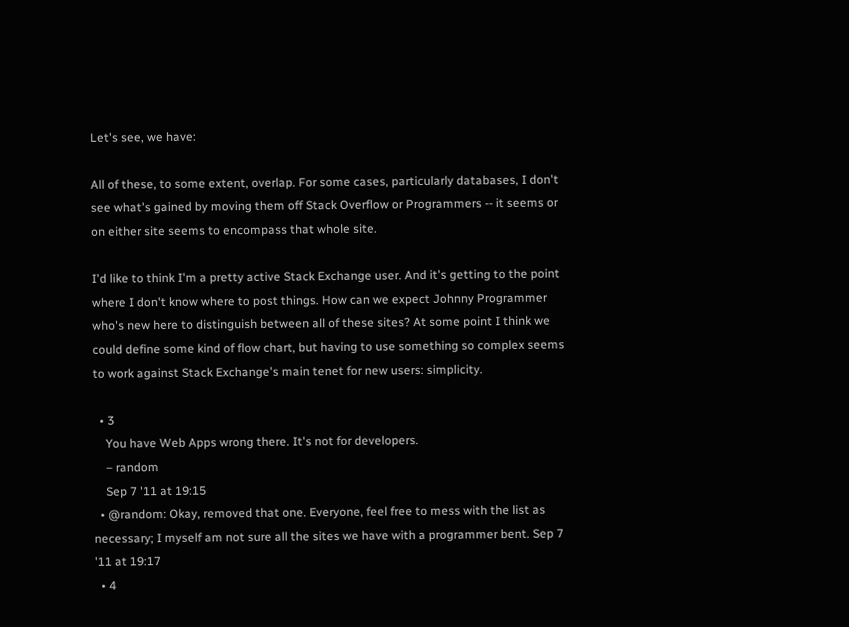Let's see, we have:

All of these, to some extent, overlap. For some cases, particularly databases, I don't see what's gained by moving them off Stack Overflow or Programmers -- it seems or on either site seems to encompass that whole site.

I'd like to think I'm a pretty active Stack Exchange user. And it's getting to the point where I don't know where to post things. How can we expect Johnny Programmer who's new here to distinguish between all of these sites? At some point I think we could define some kind of flow chart, but having to use something so complex seems to work against Stack Exchange's main tenet for new users: simplicity.

  • 3
    You have Web Apps wrong there. It's not for developers.
    – random
    Sep 7 '11 at 19:15
  • @random: Okay, removed that one. Everyone, feel free to mess with the list as necessary; I myself am not sure all the sites we have with a programmer bent. Sep 7 '11 at 19:17
  • 4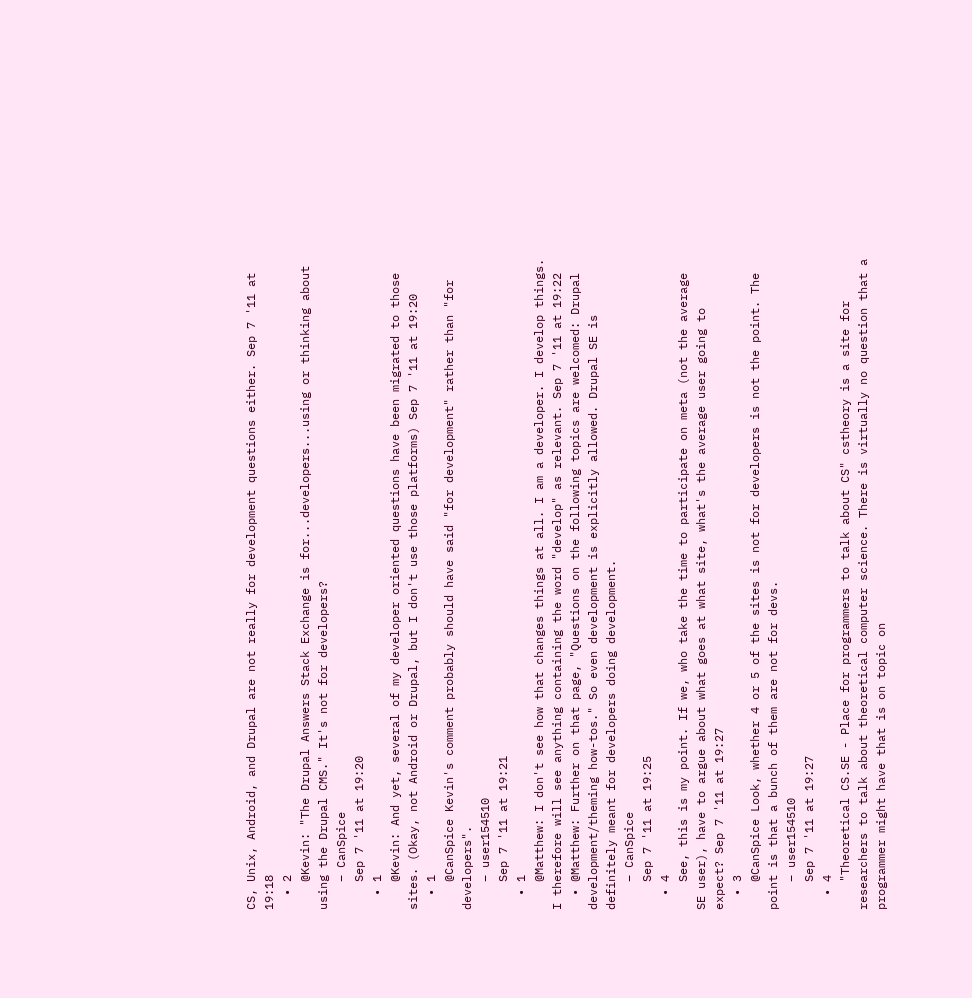CS, Unix, Android, and Drupal are not really for development questions either. Sep 7 '11 at 19:18
  • 2
    @Kevin: "The Drupal Answers Stack Exchange is for...developers...using or thinking about using the Drupal CMS." It's not for developers?
    – CanSpice
    Sep 7 '11 at 19:20
  • 1
    @Kevin: And yet, several of my developer oriented questions have been migrated to those sites. (Okay, not Android or Drupal, but I don't use those platforms) Sep 7 '11 at 19:20
  • 1
    @CanSpice Kevin's comment probably should have said "for development" rather than "for developers".
    – user154510
    Sep 7 '11 at 19:21
  • 1
    @Matthew: I don't see how that changes things at all. I am a developer. I develop things. I therefore will see anything containing the word "develop" as relevant. Sep 7 '11 at 19:22
  • @Matthew: Further on that page, "Questions on the following topics are welcomed: Drupal development/theming how-tos." So even development is explicitly allowed. Drupal SE is definitely meant for developers doing development.
    – CanSpice
    Sep 7 '11 at 19:25
  • 4
    See, this is my point. If we, who take the time to participate on meta (not the average SE user), have to argue about what goes at what site, what's the average user going to expect? Sep 7 '11 at 19:27
  • 3
    @CanSpice Look, whether 4 or 5 of the sites is not for developers is not the point. The point is that a bunch of them are not for devs.
    – user154510
    Sep 7 '11 at 19:27
  • 4
    "Theoretical CS.SE - Place for programmers to talk about CS" cstheory is a site for researchers to talk about theoretical computer science. There is virtually no question that a programmer might have that is on topic on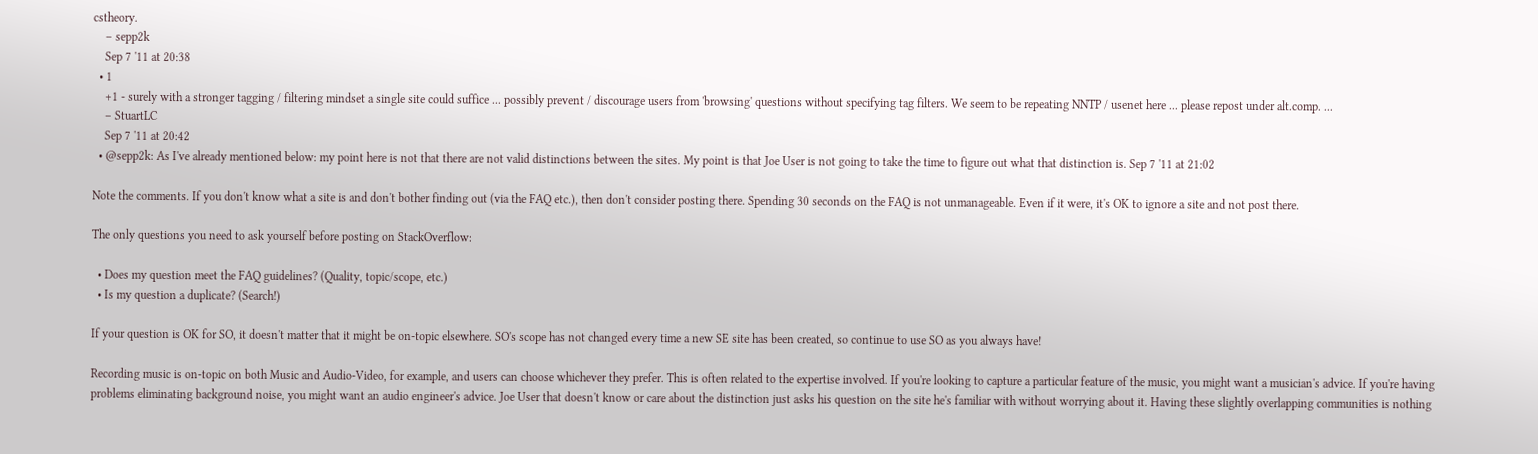cstheory.
    – sepp2k
    Sep 7 '11 at 20:38
  • 1
    +1 - surely with a stronger tagging / filtering mindset a single site could suffice ... possibly prevent / discourage users from 'browsing' questions without specifying tag filters. We seem to be repeating NNTP / usenet here ... please repost under alt.comp. ...
    – StuartLC
    Sep 7 '11 at 20:42
  • @sepp2k: As I've already mentioned below: my point here is not that there are not valid distinctions between the sites. My point is that Joe User is not going to take the time to figure out what that distinction is. Sep 7 '11 at 21:02

Note the comments. If you don't know what a site is and don't bother finding out (via the FAQ etc.), then don't consider posting there. Spending 30 seconds on the FAQ is not unmanageable. Even if it were, it's OK to ignore a site and not post there.

The only questions you need to ask yourself before posting on StackOverflow:

  • Does my question meet the FAQ guidelines? (Quality, topic/scope, etc.)
  • Is my question a duplicate? (Search!)

If your question is OK for SO, it doesn't matter that it might be on-topic elsewhere. SO's scope has not changed every time a new SE site has been created, so continue to use SO as you always have!

Recording music is on-topic on both Music and Audio-Video, for example, and users can choose whichever they prefer. This is often related to the expertise involved. If you're looking to capture a particular feature of the music, you might want a musician's advice. If you're having problems eliminating background noise, you might want an audio engineer's advice. Joe User that doesn't know or care about the distinction just asks his question on the site he's familiar with without worrying about it. Having these slightly overlapping communities is nothing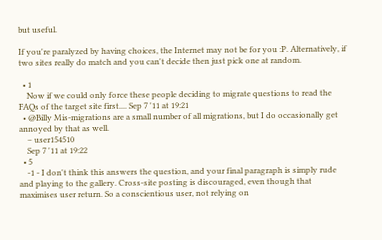but useful.

If you're paralyzed by having choices, the Internet may not be for you :P. Alternatively, if two sites really do match and you can't decide then just pick one at random.

  • 1
    Now if we could only force these people deciding to migrate questions to read the FAQs of the target site first.... Sep 7 '11 at 19:21
  • @Billy Mis-migrations are a small number of all migrations, but I do occasionally get annoyed by that as well.
    – user154510
    Sep 7 '11 at 19:22
  • 5
    -1 - I don't think this answers the question, and your final paragraph is simply rude and playing to the gallery. Cross-site posting is discouraged, even though that maximises user return. So a conscientious user, not relying on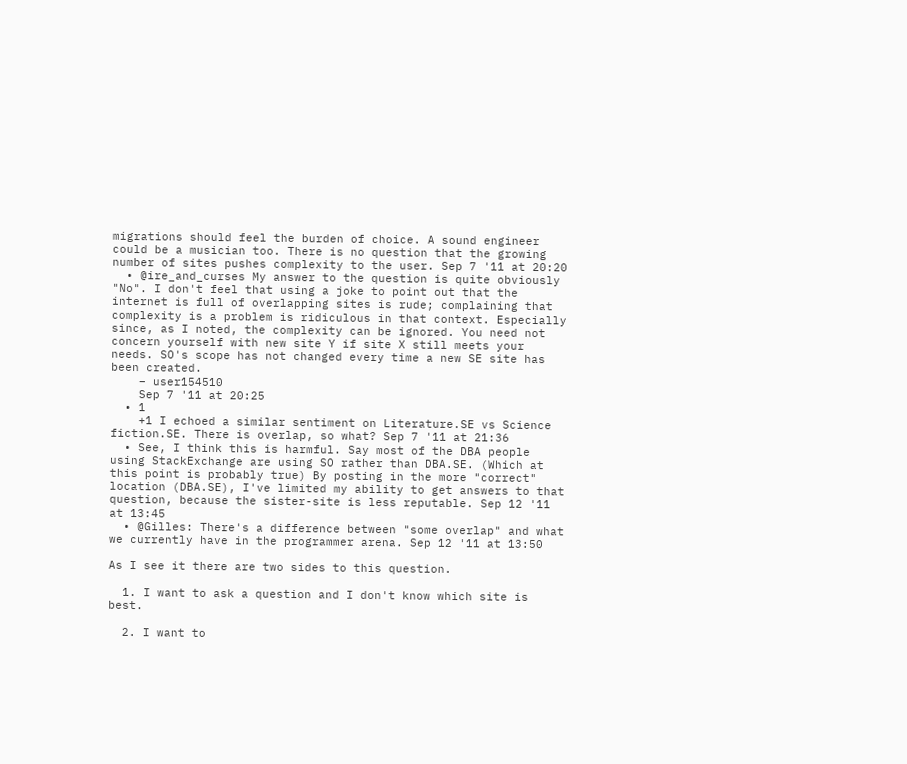migrations should feel the burden of choice. A sound engineer could be a musician too. There is no question that the growing number of sites pushes complexity to the user. Sep 7 '11 at 20:20
  • @ire_and_curses My answer to the question is quite obviously "No". I don't feel that using a joke to point out that the internet is full of overlapping sites is rude; complaining that complexity is a problem is ridiculous in that context. Especially since, as I noted, the complexity can be ignored. You need not concern yourself with new site Y if site X still meets your needs. SO's scope has not changed every time a new SE site has been created.
    – user154510
    Sep 7 '11 at 20:25
  • 1
    +1 I echoed a similar sentiment on Literature.SE vs Science fiction.SE. There is overlap, so what? Sep 7 '11 at 21:36
  • See, I think this is harmful. Say most of the DBA people using StackExchange are using SO rather than DBA.SE. (Which at this point is probably true) By posting in the more "correct" location (DBA.SE), I've limited my ability to get answers to that question, because the sister-site is less reputable. Sep 12 '11 at 13:45
  • @Gilles: There's a difference between "some overlap" and what we currently have in the programmer arena. Sep 12 '11 at 13:50

As I see it there are two sides to this question.

  1. I want to ask a question and I don't know which site is best.

  2. I want to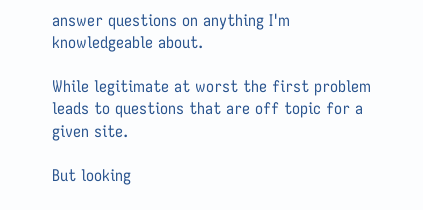answer questions on anything I'm knowledgeable about.

While legitimate at worst the first problem leads to questions that are off topic for a given site.

But looking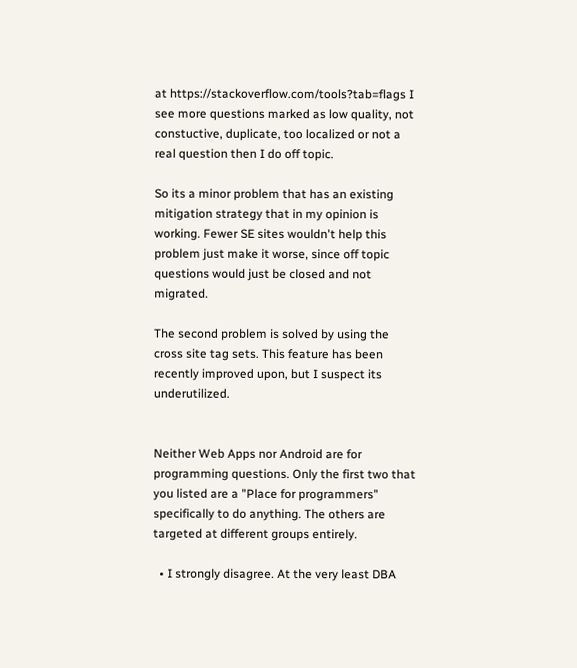at https://stackoverflow.com/tools?tab=flags I see more questions marked as low quality, not constuctive, duplicate, too localized or not a real question then I do off topic.

So its a minor problem that has an existing mitigation strategy that in my opinion is working. Fewer SE sites wouldn't help this problem just make it worse, since off topic questions would just be closed and not migrated.

The second problem is solved by using the cross site tag sets. This feature has been recently improved upon, but I suspect its underutilized.


Neither Web Apps nor Android are for programming questions. Only the first two that you listed are a "Place for programmers" specifically to do anything. The others are targeted at different groups entirely.

  • I strongly disagree. At the very least DBA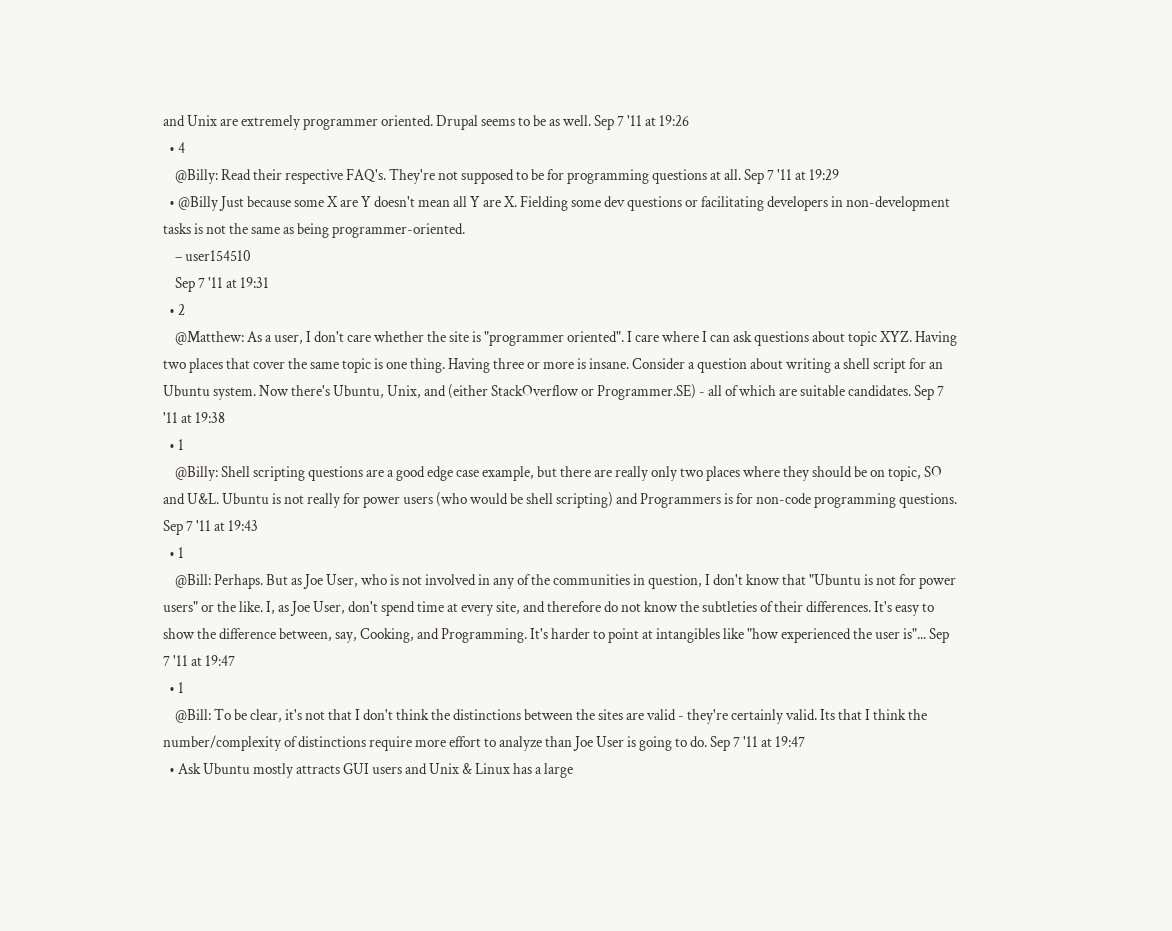and Unix are extremely programmer oriented. Drupal seems to be as well. Sep 7 '11 at 19:26
  • 4
    @Billy: Read their respective FAQ's. They're not supposed to be for programming questions at all. Sep 7 '11 at 19:29
  • @Billy Just because some X are Y doesn't mean all Y are X. Fielding some dev questions or facilitating developers in non-development tasks is not the same as being programmer-oriented.
    – user154510
    Sep 7 '11 at 19:31
  • 2
    @Matthew: As a user, I don't care whether the site is "programmer oriented". I care where I can ask questions about topic XYZ. Having two places that cover the same topic is one thing. Having three or more is insane. Consider a question about writing a shell script for an Ubuntu system. Now there's Ubuntu, Unix, and (either StackOverflow or Programmer.SE) - all of which are suitable candidates. Sep 7 '11 at 19:38
  • 1
    @Billy: Shell scripting questions are a good edge case example, but there are really only two places where they should be on topic, SO and U&L. Ubuntu is not really for power users (who would be shell scripting) and Programmers is for non-code programming questions. Sep 7 '11 at 19:43
  • 1
    @Bill: Perhaps. But as Joe User, who is not involved in any of the communities in question, I don't know that "Ubuntu is not for power users" or the like. I, as Joe User, don't spend time at every site, and therefore do not know the subtleties of their differences. It's easy to show the difference between, say, Cooking, and Programming. It's harder to point at intangibles like "how experienced the user is"... Sep 7 '11 at 19:47
  • 1
    @Bill: To be clear, it's not that I don't think the distinctions between the sites are valid - they're certainly valid. Its that I think the number/complexity of distinctions require more effort to analyze than Joe User is going to do. Sep 7 '11 at 19:47
  • Ask Ubuntu mostly attracts GUI users and Unix & Linux has a large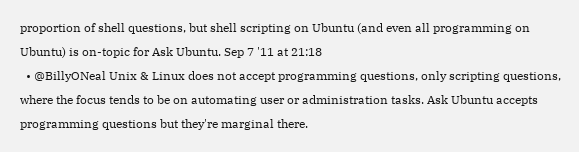proportion of shell questions, but shell scripting on Ubuntu (and even all programming on Ubuntu) is on-topic for Ask Ubuntu. Sep 7 '11 at 21:18
  • @BillyONeal Unix & Linux does not accept programming questions, only scripting questions, where the focus tends to be on automating user or administration tasks. Ask Ubuntu accepts programming questions but they're marginal there.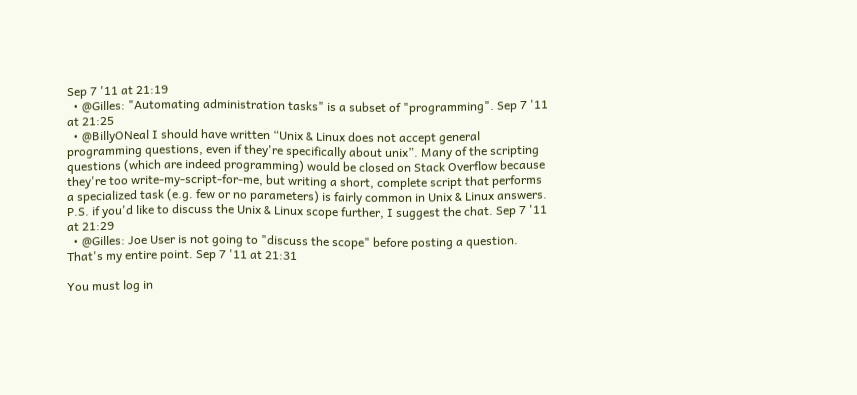Sep 7 '11 at 21:19
  • @Gilles: "Automating administration tasks" is a subset of "programming". Sep 7 '11 at 21:25
  • @BillyONeal I should have written “Unix & Linux does not accept general programming questions, even if they're specifically about unix”. Many of the scripting questions (which are indeed programming) would be closed on Stack Overflow because they're too write-my-script-for-me, but writing a short, complete script that performs a specialized task (e.g. few or no parameters) is fairly common in Unix & Linux answers. P.S. if you'd like to discuss the Unix & Linux scope further, I suggest the chat. Sep 7 '11 at 21:29
  • @Gilles: Joe User is not going to "discuss the scope" before posting a question. That's my entire point. Sep 7 '11 at 21:31

You must log in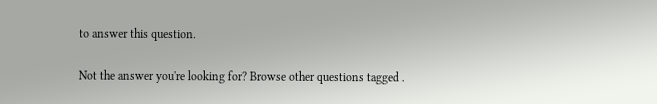to answer this question.

Not the answer you're looking for? Browse other questions tagged .